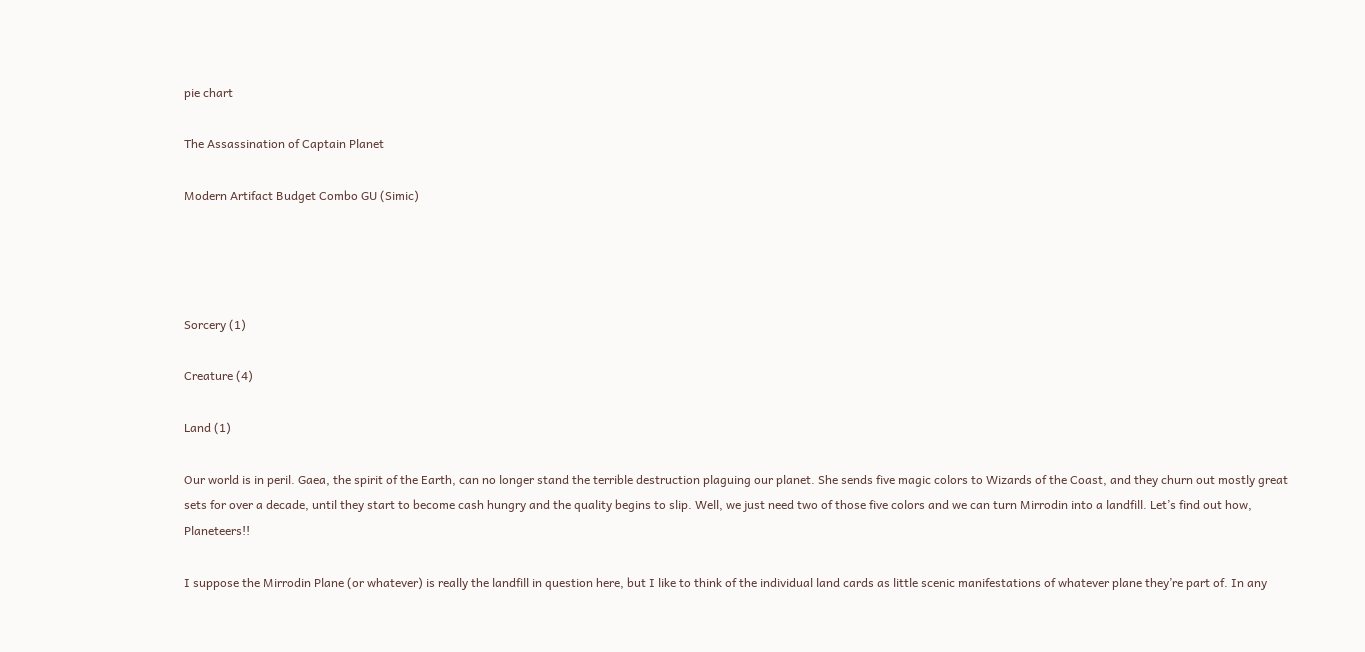pie chart

The Assassination of Captain Planet

Modern Artifact Budget Combo GU (Simic)




Sorcery (1)

Creature (4)

Land (1)

Our world is in peril. Gaea, the spirit of the Earth, can no longer stand the terrible destruction plaguing our planet. She sends five magic colors to Wizards of the Coast, and they churn out mostly great sets for over a decade, until they start to become cash hungry and the quality begins to slip. Well, we just need two of those five colors and we can turn Mirrodin into a landfill. Let’s find out how, Planeteers!!

I suppose the Mirrodin Plane (or whatever) is really the landfill in question here, but I like to think of the individual land cards as little scenic manifestations of whatever plane they’re part of. In any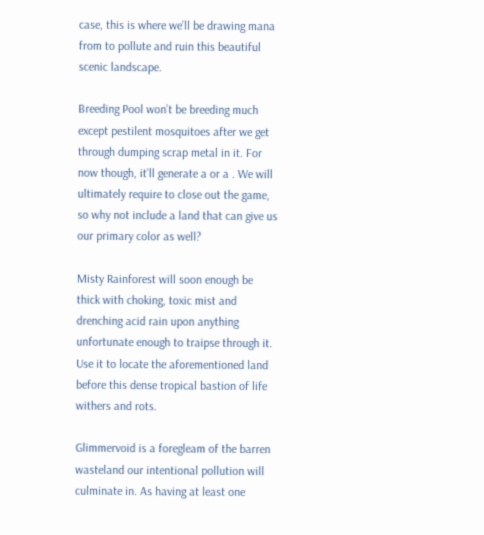case, this is where we’ll be drawing mana from to pollute and ruin this beautiful scenic landscape.

Breeding Pool won’t be breeding much except pestilent mosquitoes after we get through dumping scrap metal in it. For now though, it’ll generate a or a . We will ultimately require to close out the game, so why not include a land that can give us our primary color as well?

Misty Rainforest will soon enough be thick with choking, toxic mist and drenching acid rain upon anything unfortunate enough to traipse through it. Use it to locate the aforementioned land before this dense tropical bastion of life withers and rots.

Glimmervoid is a foregleam of the barren wasteland our intentional pollution will culminate in. As having at least one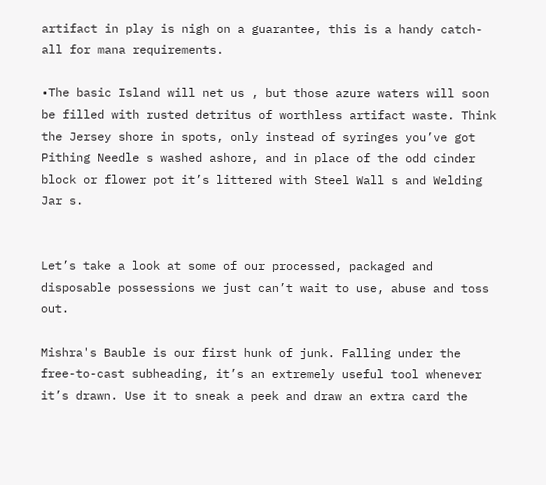artifact in play is nigh on a guarantee, this is a handy catch-all for mana requirements.

•The basic Island will net us , but those azure waters will soon be filled with rusted detritus of worthless artifact waste. Think the Jersey shore in spots, only instead of syringes you’ve got Pithing Needle s washed ashore, and in place of the odd cinder block or flower pot it’s littered with Steel Wall s and Welding Jar s.


Let’s take a look at some of our processed, packaged and disposable possessions we just can’t wait to use, abuse and toss out.

Mishra's Bauble is our first hunk of junk. Falling under the free-to-cast subheading, it’s an extremely useful tool whenever it’s drawn. Use it to sneak a peek and draw an extra card the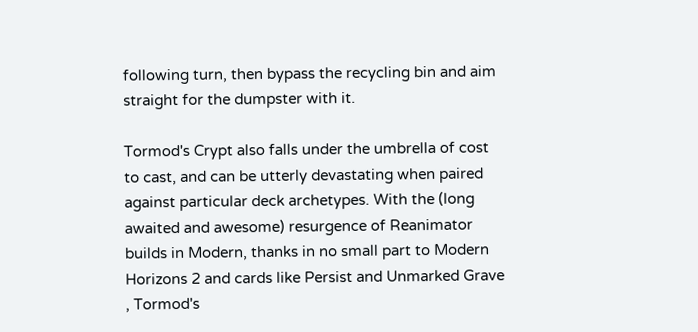following turn, then bypass the recycling bin and aim straight for the dumpster with it.

Tormod's Crypt also falls under the umbrella of cost to cast, and can be utterly devastating when paired against particular deck archetypes. With the (long awaited and awesome) resurgence of Reanimator builds in Modern, thanks in no small part to Modern Horizons 2 and cards like Persist and Unmarked Grave , Tormod's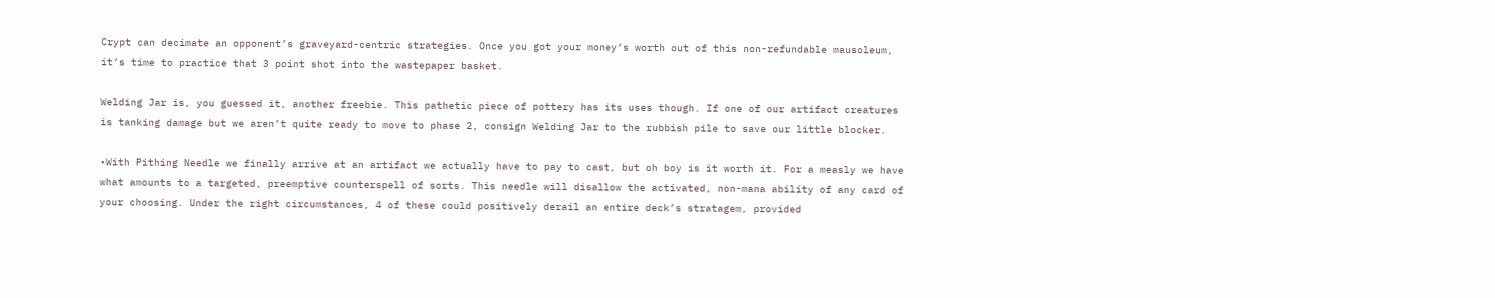Crypt can decimate an opponent’s graveyard-centric strategies. Once you got your money’s worth out of this non-refundable mausoleum, it’s time to practice that 3 point shot into the wastepaper basket.

Welding Jar is, you guessed it, another freebie. This pathetic piece of pottery has its uses though. If one of our artifact creatures is tanking damage but we aren’t quite ready to move to phase 2, consign Welding Jar to the rubbish pile to save our little blocker.

•With Pithing Needle we finally arrive at an artifact we actually have to pay to cast, but oh boy is it worth it. For a measly we have what amounts to a targeted, preemptive counterspell of sorts. This needle will disallow the activated, non-mana ability of any card of your choosing. Under the right circumstances, 4 of these could positively derail an entire deck’s stratagem, provided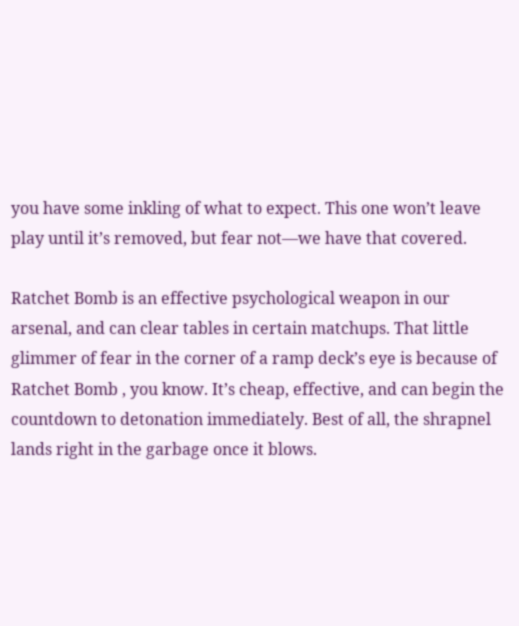you have some inkling of what to expect. This one won’t leave play until it’s removed, but fear not—we have that covered.

Ratchet Bomb is an effective psychological weapon in our arsenal, and can clear tables in certain matchups. That little glimmer of fear in the corner of a ramp deck’s eye is because of Ratchet Bomb , you know. It’s cheap, effective, and can begin the countdown to detonation immediately. Best of all, the shrapnel lands right in the garbage once it blows.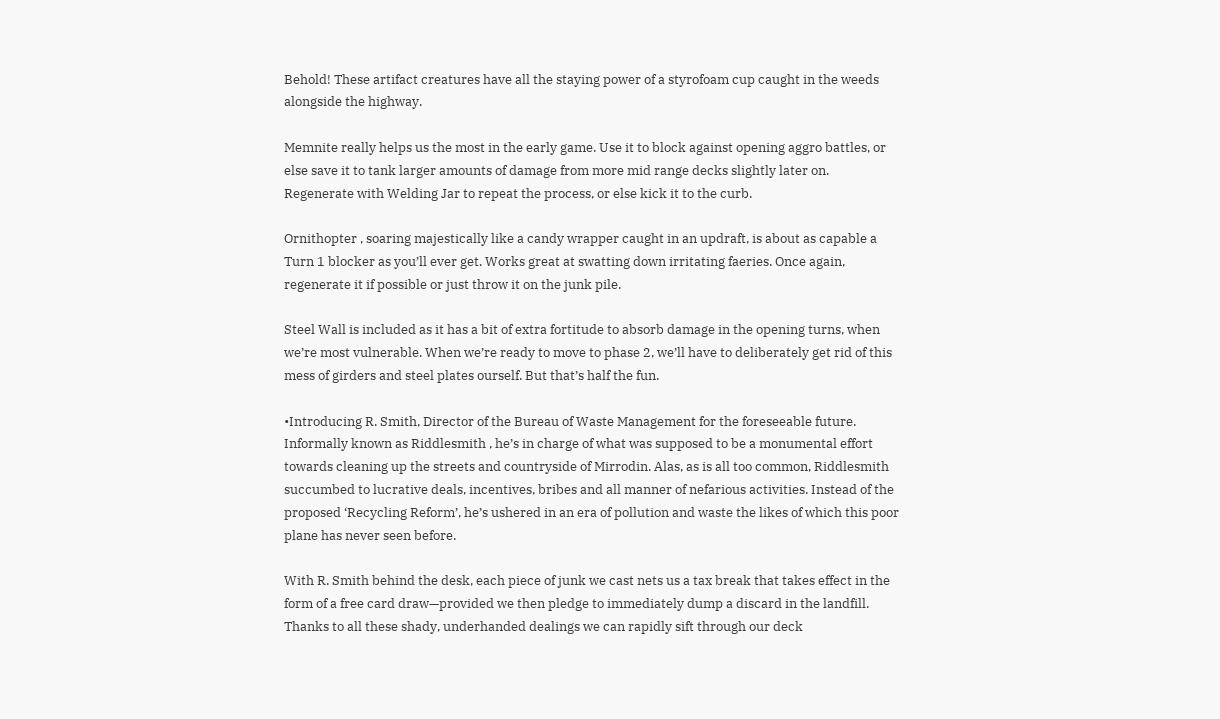Behold! These artifact creatures have all the staying power of a styrofoam cup caught in the weeds alongside the highway.

Memnite really helps us the most in the early game. Use it to block against opening aggro battles, or else save it to tank larger amounts of damage from more mid range decks slightly later on. Regenerate with Welding Jar to repeat the process, or else kick it to the curb.

Ornithopter , soaring majestically like a candy wrapper caught in an updraft, is about as capable a Turn 1 blocker as you’ll ever get. Works great at swatting down irritating faeries. Once again, regenerate it if possible or just throw it on the junk pile.

Steel Wall is included as it has a bit of extra fortitude to absorb damage in the opening turns, when we’re most vulnerable. When we’re ready to move to phase 2, we’ll have to deliberately get rid of this mess of girders and steel plates ourself. But that’s half the fun.

•Introducing R. Smith, Director of the Bureau of Waste Management for the foreseeable future. Informally known as Riddlesmith , he’s in charge of what was supposed to be a monumental effort towards cleaning up the streets and countryside of Mirrodin. Alas, as is all too common, Riddlesmith succumbed to lucrative deals, incentives, bribes and all manner of nefarious activities. Instead of the proposed ‘Recycling Reform’, he’s ushered in an era of pollution and waste the likes of which this poor plane has never seen before.

With R. Smith behind the desk, each piece of junk we cast nets us a tax break that takes effect in the form of a free card draw—provided we then pledge to immediately dump a discard in the landfill. Thanks to all these shady, underhanded dealings we can rapidly sift through our deck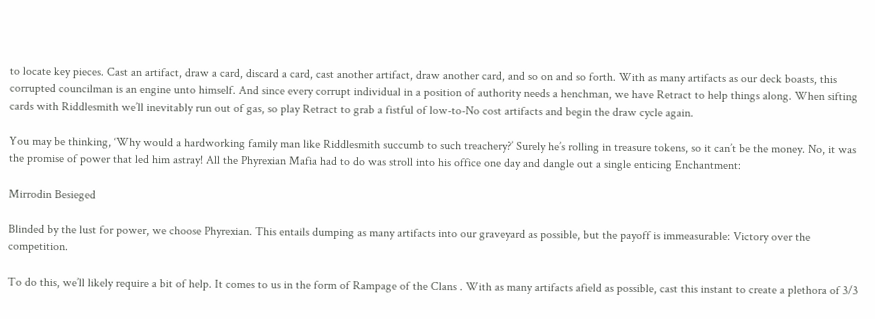to locate key pieces. Cast an artifact, draw a card, discard a card, cast another artifact, draw another card, and so on and so forth. With as many artifacts as our deck boasts, this corrupted councilman is an engine unto himself. And since every corrupt individual in a position of authority needs a henchman, we have Retract to help things along. When sifting cards with Riddlesmith we’ll inevitably run out of gas, so play Retract to grab a fistful of low-to-No cost artifacts and begin the draw cycle again.

You may be thinking, ‘Why would a hardworking family man like Riddlesmith succumb to such treachery?’ Surely he’s rolling in treasure tokens, so it can’t be the money. No, it was the promise of power that led him astray! All the Phyrexian Mafia had to do was stroll into his office one day and dangle out a single enticing Enchantment:

Mirrodin Besieged

Blinded by the lust for power, we choose Phyrexian. This entails dumping as many artifacts into our graveyard as possible, but the payoff is immeasurable: Victory over the competition.

To do this, we’ll likely require a bit of help. It comes to us in the form of Rampage of the Clans . With as many artifacts afield as possible, cast this instant to create a plethora of 3/3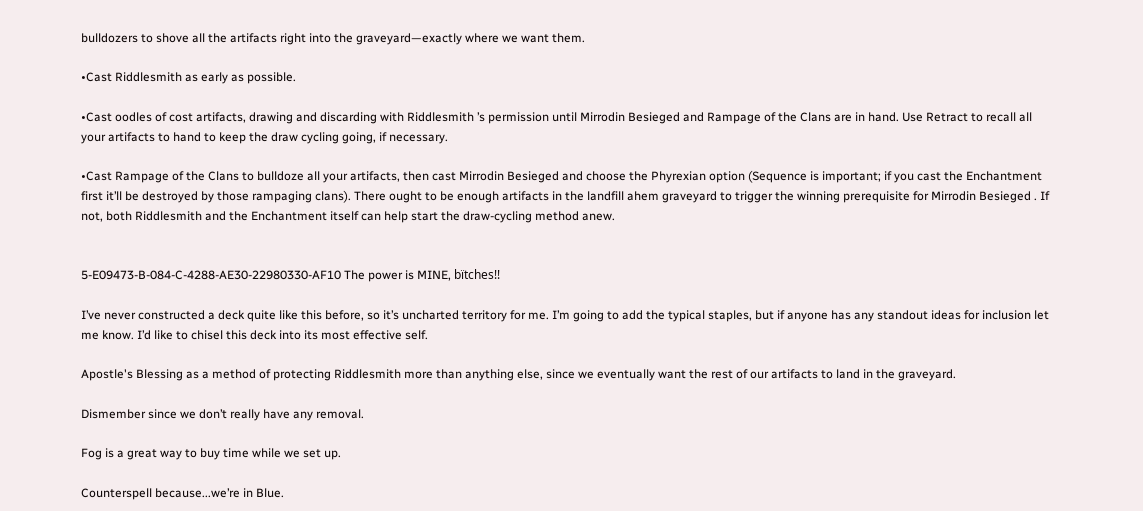bulldozers to shove all the artifacts right into the graveyard—exactly where we want them.

•Cast Riddlesmith as early as possible.

•Cast oodles of cost artifacts, drawing and discarding with Riddlesmith ’s permission until Mirrodin Besieged and Rampage of the Clans are in hand. Use Retract to recall all your artifacts to hand to keep the draw cycling going, if necessary.

•Cast Rampage of the Clans to bulldoze all your artifacts, then cast Mirrodin Besieged and choose the Phyrexian option (Sequence is important; if you cast the Enchantment first it’ll be destroyed by those rampaging clans). There ought to be enough artifacts in the landfill ahem graveyard to trigger the winning prerequisite for Mirrodin Besieged . If not, both Riddlesmith and the Enchantment itself can help start the draw-cycling method anew.


5-E09473-B-084-C-4288-AE30-22980330-AF10 The power is MINE, bïtches!!

I’ve never constructed a deck quite like this before, so it’s uncharted territory for me. I’m going to add the typical staples, but if anyone has any standout ideas for inclusion let me know. I’d like to chisel this deck into its most effective self.

Apostle's Blessing as a method of protecting Riddlesmith more than anything else, since we eventually want the rest of our artifacts to land in the graveyard.

Dismember since we don’t really have any removal.

Fog is a great way to buy time while we set up.

Counterspell because...we’re in Blue.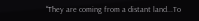“They are coming from a distant land...To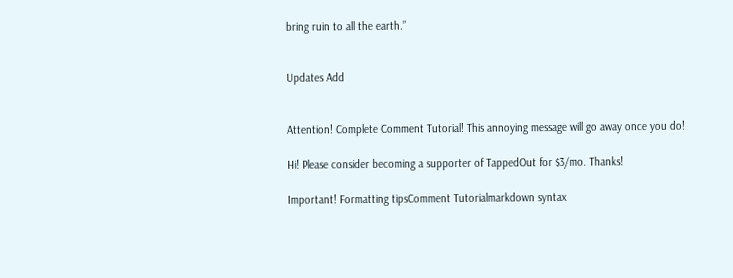bring ruin to all the earth.”


Updates Add


Attention! Complete Comment Tutorial! This annoying message will go away once you do!

Hi! Please consider becoming a supporter of TappedOut for $3/mo. Thanks!

Important! Formatting tipsComment Tutorialmarkdown syntax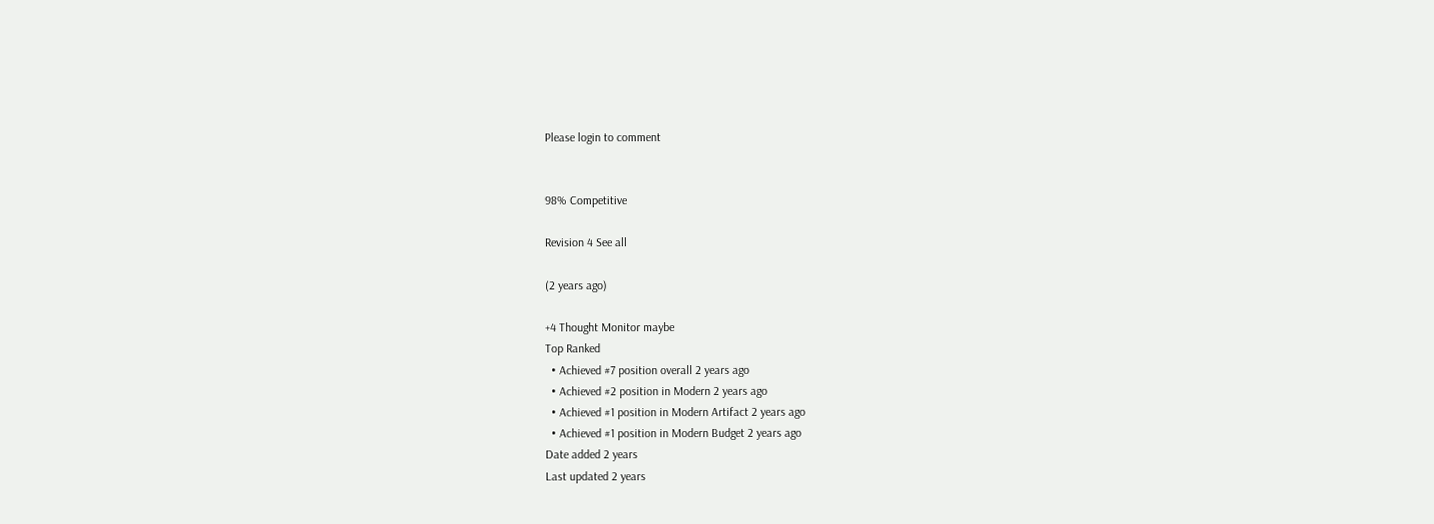Please login to comment


98% Competitive

Revision 4 See all

(2 years ago)

+4 Thought Monitor maybe
Top Ranked
  • Achieved #7 position overall 2 years ago
  • Achieved #2 position in Modern 2 years ago
  • Achieved #1 position in Modern Artifact 2 years ago
  • Achieved #1 position in Modern Budget 2 years ago
Date added 2 years
Last updated 2 years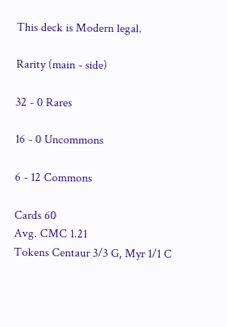This deck is Modern legal.

Rarity (main - side)

32 - 0 Rares

16 - 0 Uncommons

6 - 12 Commons

Cards 60
Avg. CMC 1.21
Tokens Centaur 3/3 G, Myr 1/1 C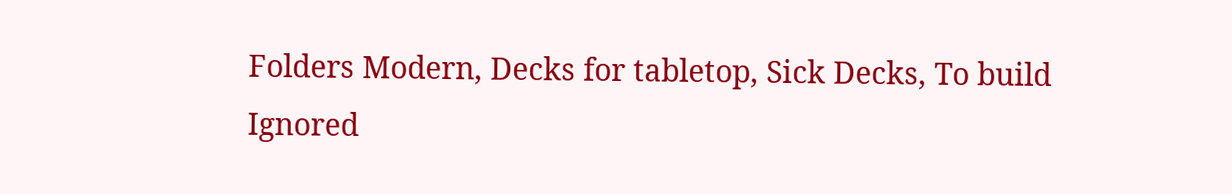Folders Modern, Decks for tabletop, Sick Decks, To build
Ignored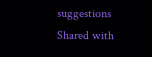suggestions
Shared with